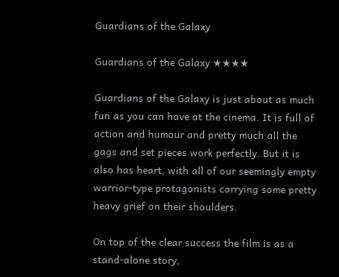Guardians of the Galaxy

Guardians of the Galaxy ★★★★

Guardians of the Galaxy is just about as much fun as you can have at the cinema. It is full of action and humour and pretty much all the gags and set pieces work perfectly. But it is also has heart, with all of our seemingly empty warrior-type protagonists carrying some pretty heavy grief on their shoulders.

On top of the clear success the film is as a stand-alone story,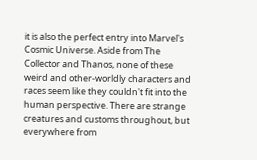it is also the perfect entry into Marvel's Cosmic Universe. Aside from The Collector and Thanos, none of these weird and other-worldly characters and races seem like they couldn't fit into the human perspective. There are strange creatures and customs throughout, but everywhere from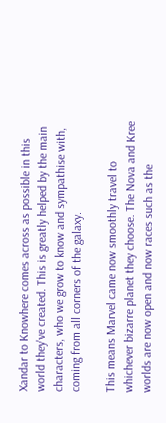Xandar to Knowhere comes across as possible in this world they've created. This is greatly helped by the main characters, who we grow to know and sympathise with, coming from all corners of the galaxy.

This means Marvel came now smoothly travel to whichever bizarre planet they choose. The Nova and Kree worlds are now open and now races such as the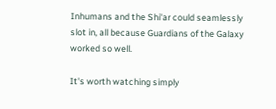Inhumans and the Shi'ar could seamlessly slot in, all because Guardians of the Galaxy worked so well.

It's worth watching simply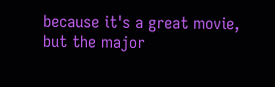because it's a great movie, but the major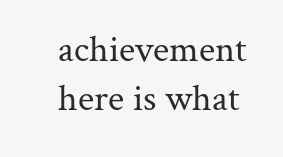achievement here is what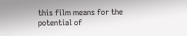this film means for the potential of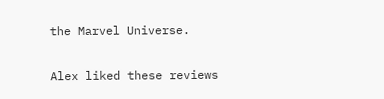the Marvel Universe.

Alex liked these reviews